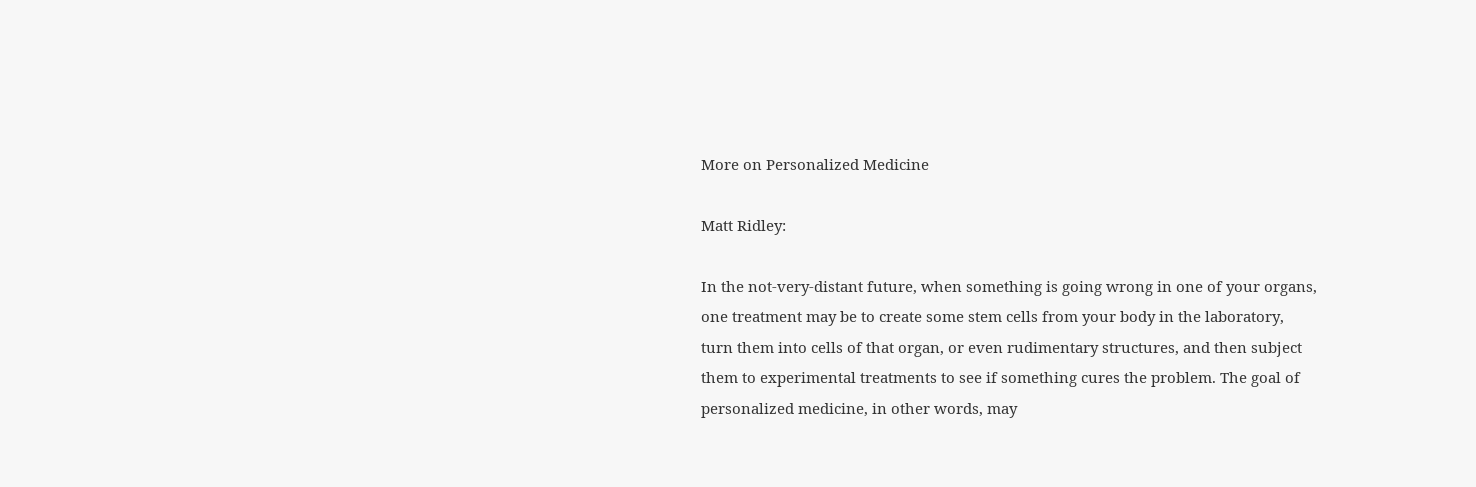More on Personalized Medicine

Matt Ridley:

In the not-very-distant future, when something is going wrong in one of your organs, one treatment may be to create some stem cells from your body in the laboratory, turn them into cells of that organ, or even rudimentary structures, and then subject them to experimental treatments to see if something cures the problem. The goal of personalized medicine, in other words, may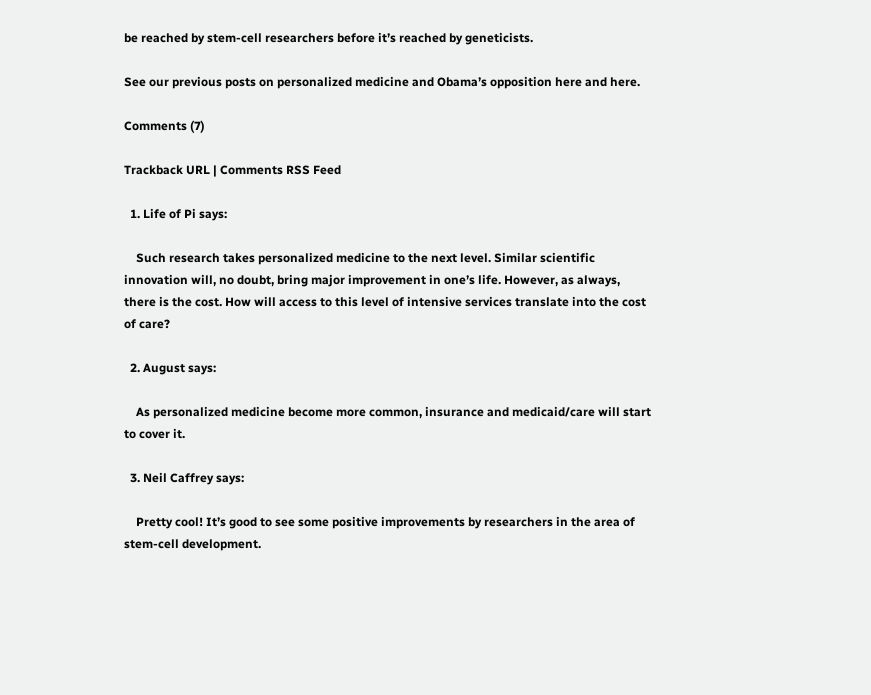be reached by stem-cell researchers before it’s reached by geneticists.

See our previous posts on personalized medicine and Obama’s opposition here and here.

Comments (7)

Trackback URL | Comments RSS Feed

  1. Life of Pi says:

    Such research takes personalized medicine to the next level. Similar scientific innovation will, no doubt, bring major improvement in one’s life. However, as always, there is the cost. How will access to this level of intensive services translate into the cost of care?

  2. August says:

    As personalized medicine become more common, insurance and medicaid/care will start to cover it.

  3. Neil Caffrey says:

    Pretty cool! It’s good to see some positive improvements by researchers in the area of stem-cell development.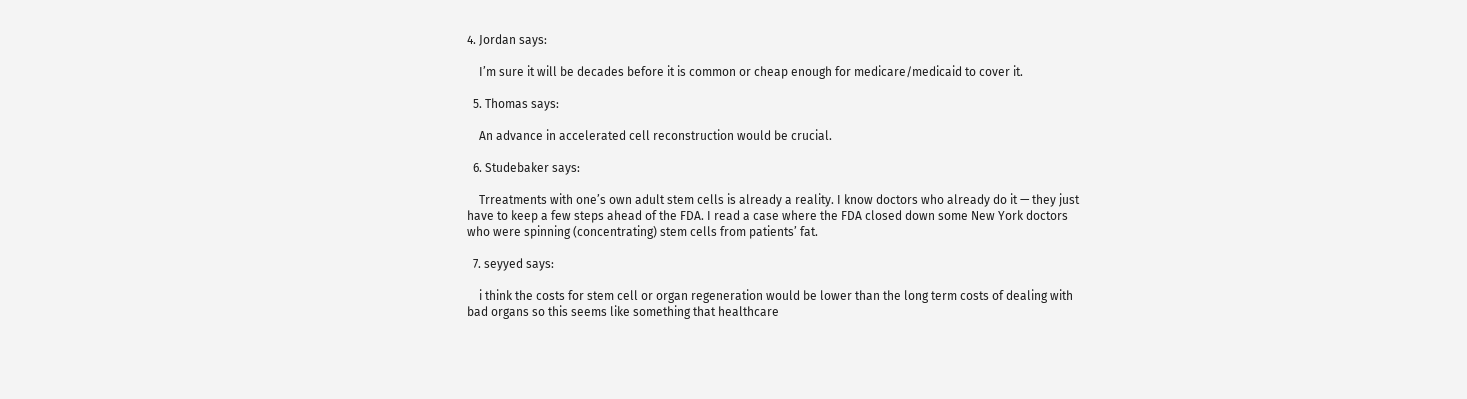4. Jordan says:

    I’m sure it will be decades before it is common or cheap enough for medicare/medicaid to cover it.

  5. Thomas says:

    An advance in accelerated cell reconstruction would be crucial.

  6. Studebaker says:

    Trreatments with one’s own adult stem cells is already a reality. I know doctors who already do it — they just have to keep a few steps ahead of the FDA. I read a case where the FDA closed down some New York doctors who were spinning (concentrating) stem cells from patients’ fat.

  7. seyyed says:

    i think the costs for stem cell or organ regeneration would be lower than the long term costs of dealing with bad organs so this seems like something that healthcare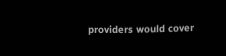providers would cover